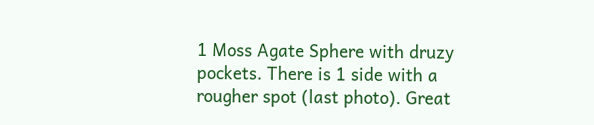1 Moss Agate Sphere with druzy pockets. There is 1 side with a rougher spot (last photo). Great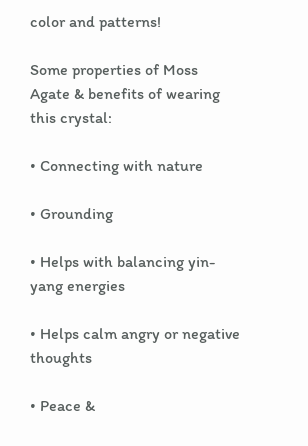color and patterns!

Some properties of Moss Agate & benefits of wearing this crystal:

• Connecting with nature

• Grounding

• Helps with balancing yin-yang energies

• Helps calm angry or negative thoughts

• Peace &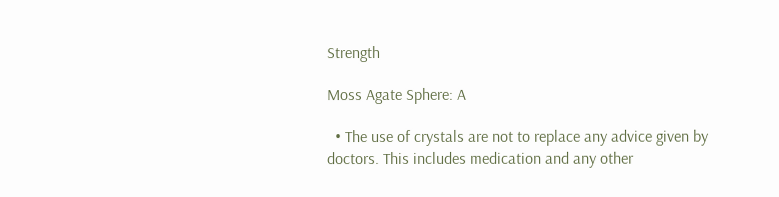Strength

Moss Agate Sphere: A

  • The use of crystals are not to replace any advice given by doctors. This includes medication and any other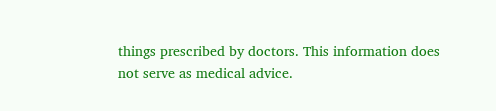things prescribed by doctors. This information does not serve as medical advice.